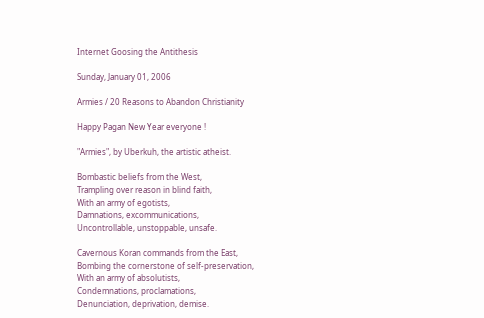Internet Goosing the Antithesis

Sunday, January 01, 2006

Armies / 20 Reasons to Abandon Christianity

Happy Pagan New Year everyone !

"Armies", by Uberkuh, the artistic atheist.

Bombastic beliefs from the West,
Trampling over reason in blind faith,
With an army of egotists,
Damnations, excommunications,
Uncontrollable, unstoppable, unsafe.

Cavernous Koran commands from the East,
Bombing the cornerstone of self-preservation,
With an army of absolutists,
Condemnations, proclamations,
Denunciation, deprivation, demise.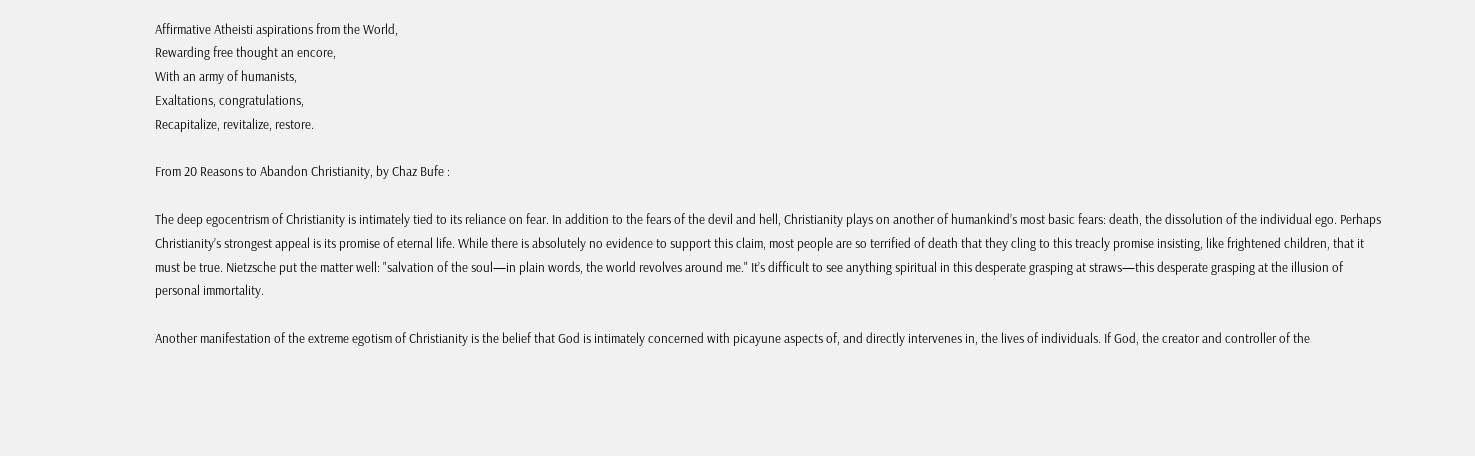Affirmative Atheisti aspirations from the World,
Rewarding free thought an encore,
With an army of humanists,
Exaltations, congratulations,
Recapitalize, revitalize, restore.

From 20 Reasons to Abandon Christianity, by Chaz Bufe :

The deep egocentrism of Christianity is intimately tied to its reliance on fear. In addition to the fears of the devil and hell, Christianity plays on another of humankind’s most basic fears: death, the dissolution of the individual ego. Perhaps Christianity’s strongest appeal is its promise of eternal life. While there is absolutely no evidence to support this claim, most people are so terrified of death that they cling to this treacly promise insisting, like frightened children, that it must be true. Nietzsche put the matter well: "salvation of the soul—in plain words, the world revolves around me." It’s difficult to see anything spiritual in this desperate grasping at straws—this desperate grasping at the illusion of personal immortality.

Another manifestation of the extreme egotism of Christianity is the belief that God is intimately concerned with picayune aspects of, and directly intervenes in, the lives of individuals. If God, the creator and controller of the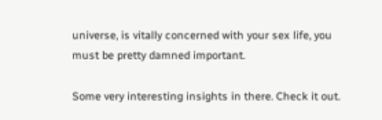universe, is vitally concerned with your sex life, you must be pretty damned important.

Some very interesting insights in there. Check it out.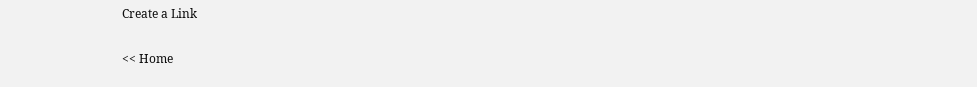Create a Link

<< Home